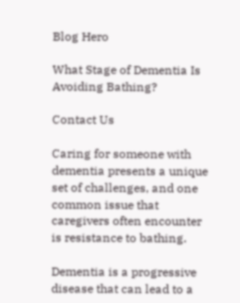Blog Hero

What Stage of Dementia Is Avoiding Bathing?

Contact Us

Caring for someone with dementia presents a unique set of challenges, and one common issue that caregivers often encounter is resistance to bathing.

Dementia is a progressive disease that can lead to a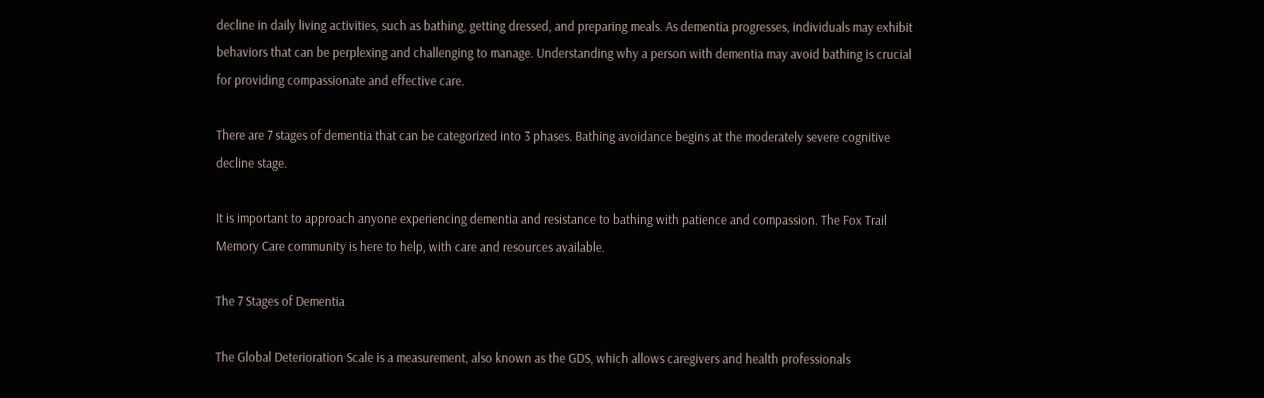decline in daily living activities, such as bathing, getting dressed, and preparing meals. As dementia progresses, individuals may exhibit behaviors that can be perplexing and challenging to manage. Understanding why a person with dementia may avoid bathing is crucial for providing compassionate and effective care.

There are 7 stages of dementia that can be categorized into 3 phases. Bathing avoidance begins at the moderately severe cognitive decline stage.

It is important to approach anyone experiencing dementia and resistance to bathing with patience and compassion. The Fox Trail Memory Care community is here to help, with care and resources available.

The 7 Stages of Dementia

The Global Deterioration Scale is a measurement, also known as the GDS, which allows caregivers and health professionals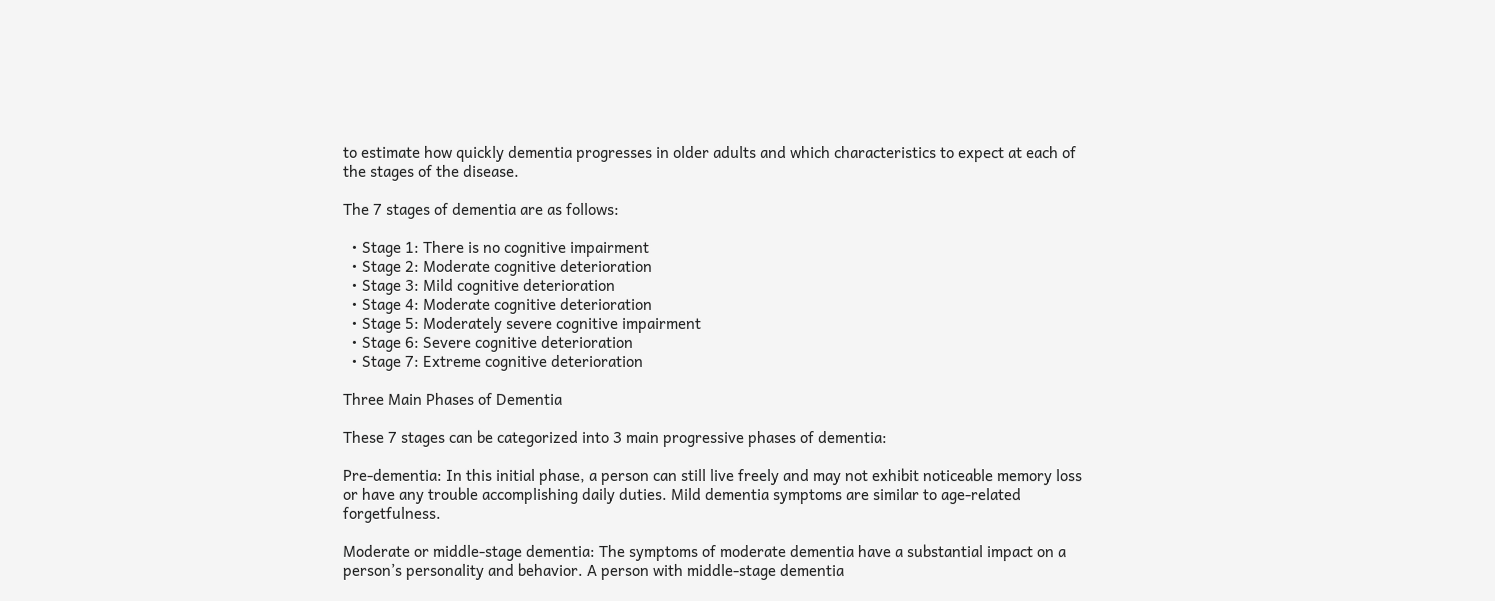to estimate how quickly dementia progresses in older adults and which characteristics to expect at each of the stages of the disease.

The 7 stages of dementia are as follows:

  • Stage 1: There is no cognitive impairment
  • Stage 2: Moderate cognitive deterioration
  • Stage 3: Mild cognitive deterioration
  • Stage 4: Moderate cognitive deterioration
  • Stage 5: Moderately severe cognitive impairment
  • Stage 6: Severe cognitive deterioration
  • Stage 7: Extreme cognitive deterioration

Three Main Phases of Dementia

These 7 stages can be categorized into 3 main progressive phases of dementia:

Pre-dementia: In this initial phase, a person can still live freely and may not exhibit noticeable memory loss or have any trouble accomplishing daily duties. Mild dementia symptoms are similar to age-related forgetfulness.

Moderate or middle-stage dementia: The symptoms of moderate dementia have a substantial impact on a person’s personality and behavior. A person with middle-stage dementia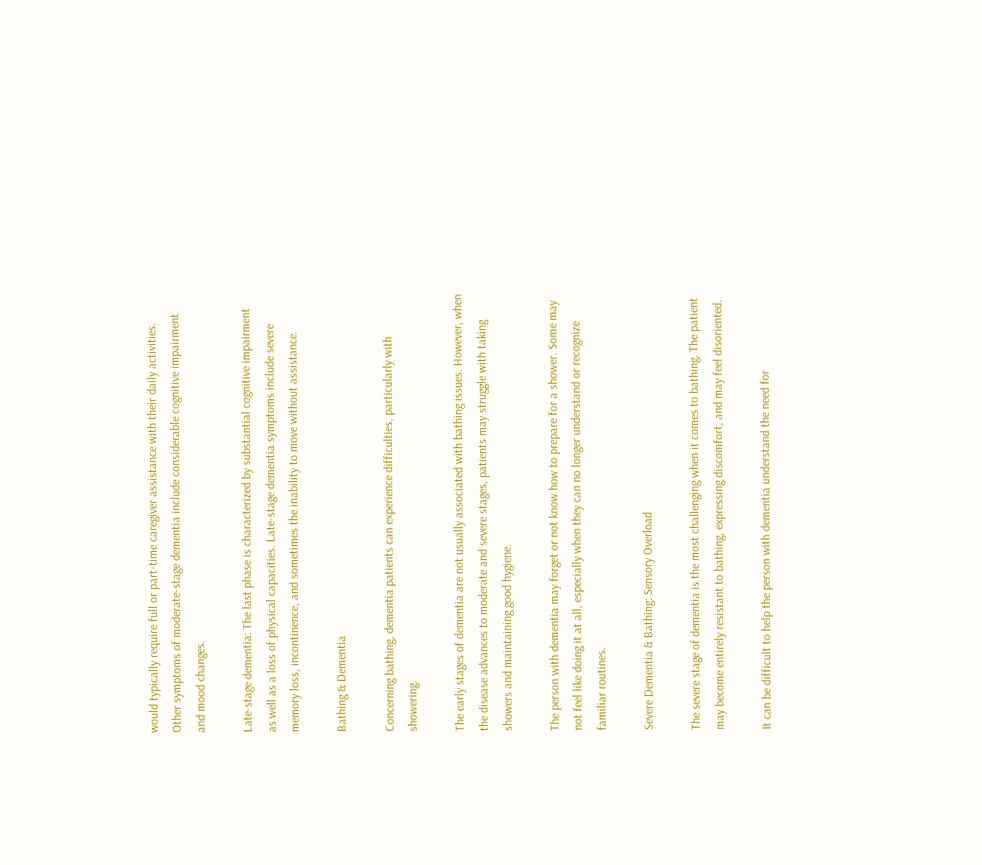would typically require full or part-time caregiver assistance with their daily activities. Other symptoms of moderate-stage dementia include considerable cognitive impairment and mood changes.

Late-stage dementia: The last phase is characterized by substantial cognitive impairment as well as a loss of physical capacities. Late-stage dementia symptoms include severe memory loss, incontinence, and sometimes the inability to move without assistance.

Bathing & Dementia

Concerning bathing, dementia patients can experience difficulties, particularly with showering.

The early stages of dementia are not usually associated with bathing issues. However, when the disease advances to moderate and severe stages, patients may struggle with taking showers and maintaining good hygiene.

The person with dementia may forget or not know how to prepare for a shower. Some may not feel like doing it at all, especially when they can no longer understand or recognize familiar routines.

Severe Dementia & Bathing: Sensory Overload

The severe stage of dementia is the most challenging when it comes to bathing. The patient may become entirely resistant to bathing, expressing discomfort, and may feel disoriented.

It can be difficult to help the person with dementia understand the need for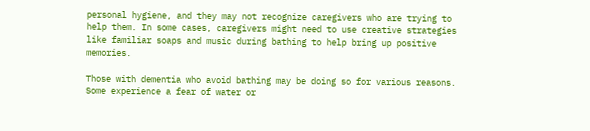personal hygiene, and they may not recognize caregivers who are trying to help them. In some cases, caregivers might need to use creative strategies like familiar soaps and music during bathing to help bring up positive memories.

Those with dementia who avoid bathing may be doing so for various reasons. Some experience a fear of water or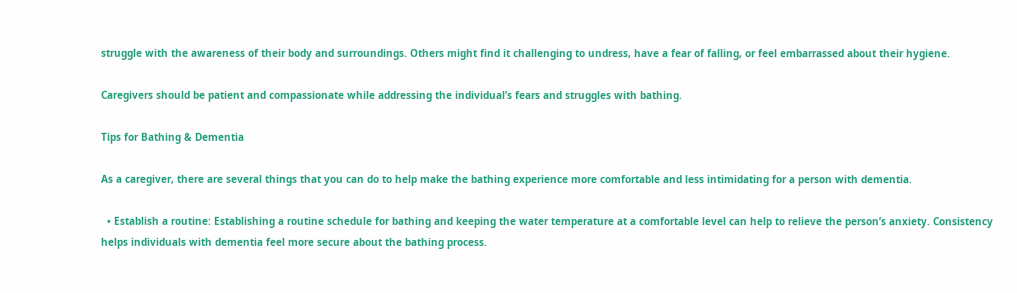struggle with the awareness of their body and surroundings. Others might find it challenging to undress, have a fear of falling, or feel embarrassed about their hygiene.

Caregivers should be patient and compassionate while addressing the individual’s fears and struggles with bathing.

Tips for Bathing & Dementia

As a caregiver, there are several things that you can do to help make the bathing experience more comfortable and less intimidating for a person with dementia.

  • Establish a routine: Establishing a routine schedule for bathing and keeping the water temperature at a comfortable level can help to relieve the person’s anxiety. Consistency helps individuals with dementia feel more secure about the bathing process.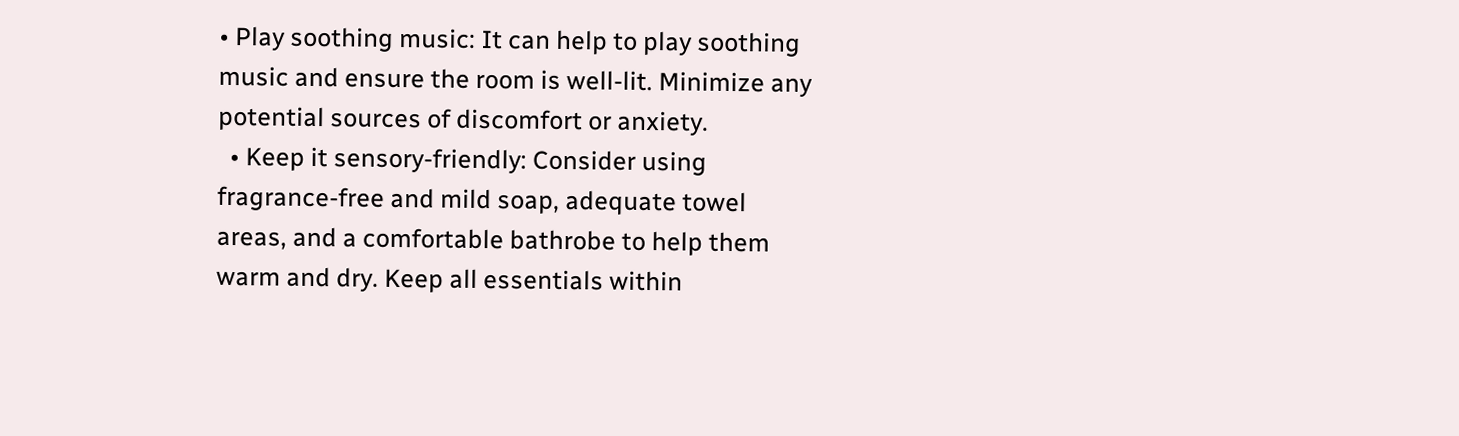• Play soothing music: It can help to play soothing music and ensure the room is well-lit. Minimize any potential sources of discomfort or anxiety.
  • Keep it sensory-friendly: Consider using fragrance-free and mild soap, adequate towel areas, and a comfortable bathrobe to help them warm and dry. Keep all essentials within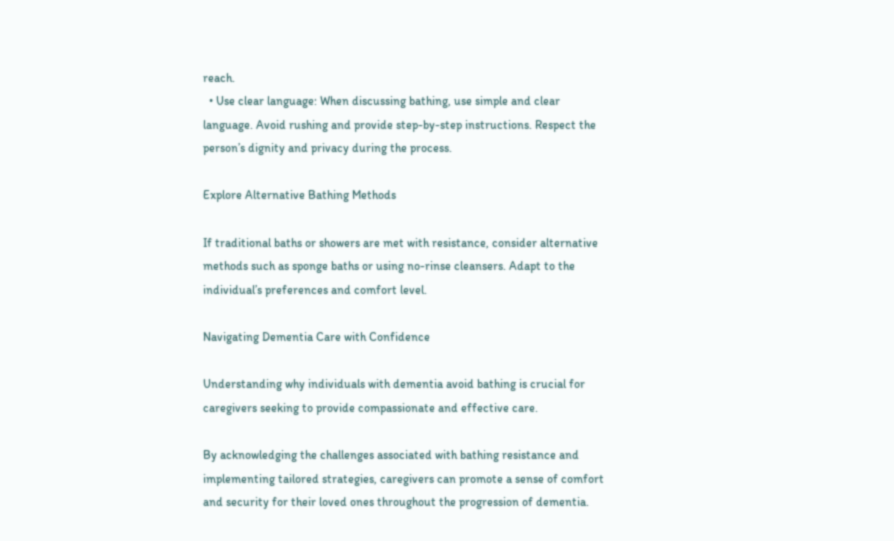reach.
  • Use clear language: When discussing bathing, use simple and clear language. Avoid rushing and provide step-by-step instructions. Respect the person’s dignity and privacy during the process.

Explore Alternative Bathing Methods

If traditional baths or showers are met with resistance, consider alternative methods such as sponge baths or using no-rinse cleansers. Adapt to the individual’s preferences and comfort level.

Navigating Dementia Care with Confidence

Understanding why individuals with dementia avoid bathing is crucial for caregivers seeking to provide compassionate and effective care.

By acknowledging the challenges associated with bathing resistance and implementing tailored strategies, caregivers can promote a sense of comfort and security for their loved ones throughout the progression of dementia.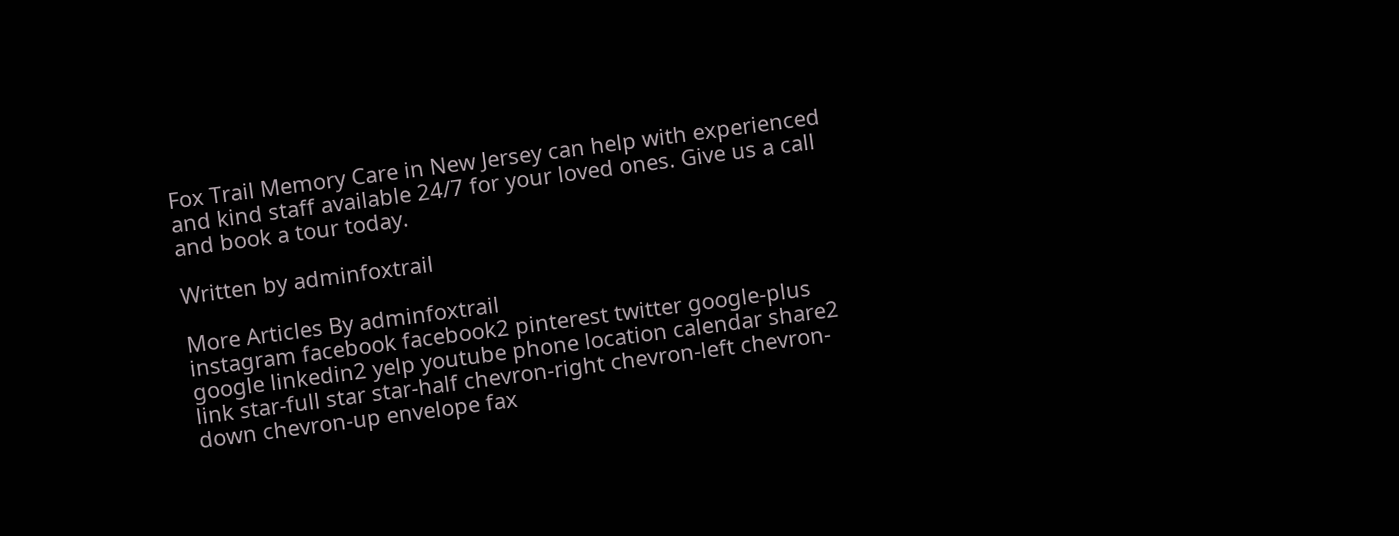Fox Trail Memory Care in New Jersey can help with experienced and kind staff available 24/7 for your loved ones. Give us a call and book a tour today.

Written by adminfoxtrail

More Articles By adminfoxtrail
instagram facebook facebook2 pinterest twitter google-plus google linkedin2 yelp youtube phone location calendar share2 link star-full star star-half chevron-right chevron-left chevron-down chevron-up envelope fax